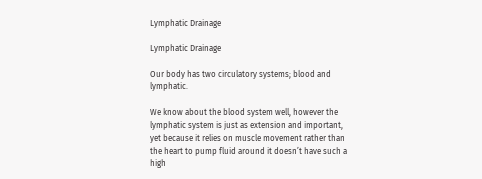Lymphatic Drainage

Lymphatic Drainage

Our body has two circulatory systems; blood and lymphatic.

We know about the blood system well, however the lymphatic system is just as extension and important, yet because it relies on muscle movement rather than the heart to pump fluid around it doesn’t have such a high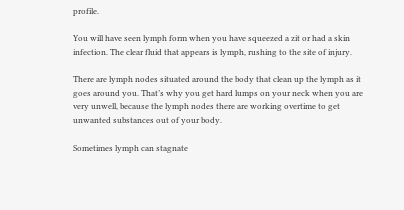profile.

You will have seen lymph form when you have squeezed a zit or had a skin infection. The clear fluid that appears is lymph, rushing to the site of injury.

There are lymph nodes situated around the body that clean up the lymph as it goes around you. That’s why you get hard lumps on your neck when you are very unwell, because the lymph nodes there are working overtime to get unwanted substances out of your body.

Sometimes lymph can stagnate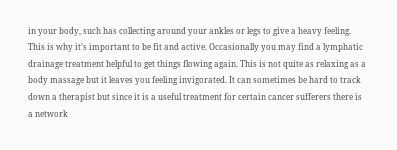in your body, such has collecting around your ankles or legs to give a heavy feeling. This is why it’s important to be fit and active. Occasionally you may find a lymphatic drainage treatment helpful to get things flowing again. This is not quite as relaxing as a body massage but it leaves you feeling invigorated. It can sometimes be hard to track down a therapist but since it is a useful treatment for certain cancer sufferers there is a network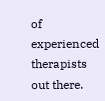of experienced therapists out there.